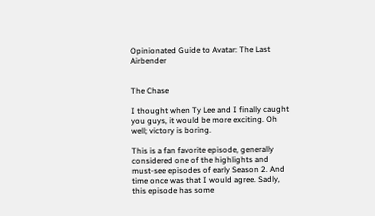Opinionated Guide to Avatar: The Last Airbender


The Chase

I thought when Ty Lee and I finally caught you guys, it would be more exciting. Oh well; victory is boring.

This is a fan favorite episode, generally considered one of the highlights and must-see episodes of early Season 2. And time once was that I would agree. Sadly, this episode has some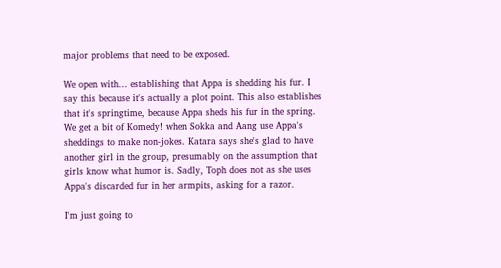major problems that need to be exposed.

We open with... establishing that Appa is shedding his fur. I say this because it's actually a plot point. This also establishes that it's springtime, because Appa sheds his fur in the spring. We get a bit of Komedy! when Sokka and Aang use Appa's sheddings to make non-jokes. Katara says she's glad to have another girl in the group, presumably on the assumption that girls know what humor is. Sadly, Toph does not as she uses Appa's discarded fur in her armpits, asking for a razor.

I'm just going to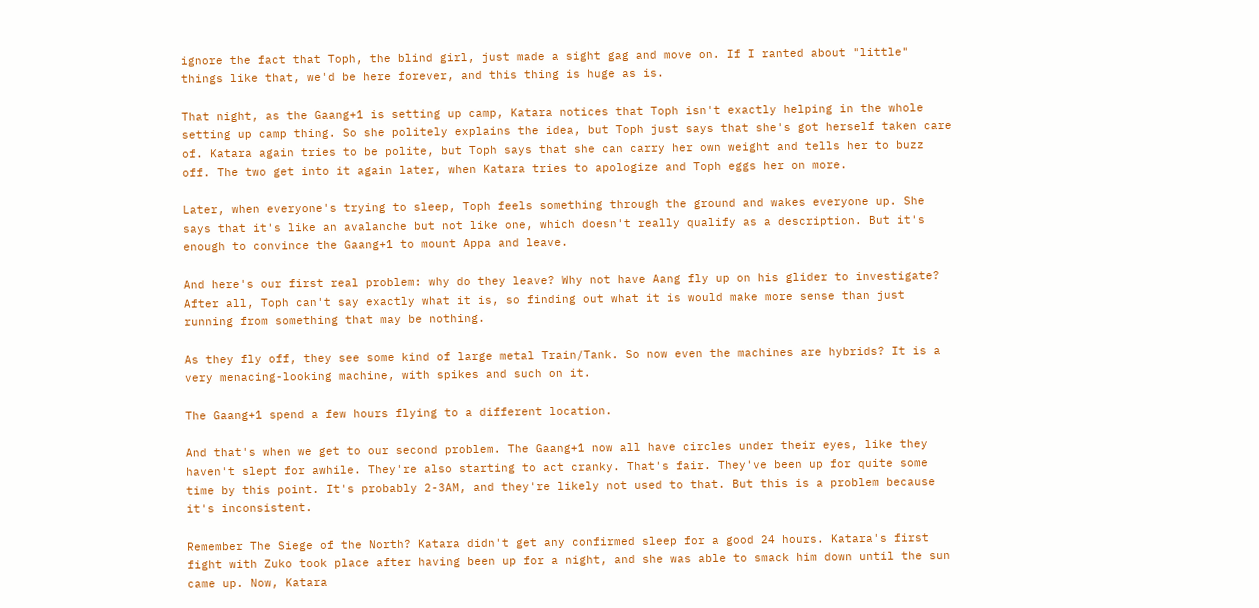ignore the fact that Toph, the blind girl, just made a sight gag and move on. If I ranted about "little" things like that, we'd be here forever, and this thing is huge as is.

That night, as the Gaang+1 is setting up camp, Katara notices that Toph isn't exactly helping in the whole setting up camp thing. So she politely explains the idea, but Toph just says that she's got herself taken care of. Katara again tries to be polite, but Toph says that she can carry her own weight and tells her to buzz off. The two get into it again later, when Katara tries to apologize and Toph eggs her on more.

Later, when everyone's trying to sleep, Toph feels something through the ground and wakes everyone up. She says that it's like an avalanche but not like one, which doesn't really qualify as a description. But it's enough to convince the Gaang+1 to mount Appa and leave.

And here's our first real problem: why do they leave? Why not have Aang fly up on his glider to investigate? After all, Toph can't say exactly what it is, so finding out what it is would make more sense than just running from something that may be nothing.

As they fly off, they see some kind of large metal Train/Tank. So now even the machines are hybrids? It is a very menacing-looking machine, with spikes and such on it.

The Gaang+1 spend a few hours flying to a different location.

And that's when we get to our second problem. The Gaang+1 now all have circles under their eyes, like they haven't slept for awhile. They're also starting to act cranky. That's fair. They've been up for quite some time by this point. It's probably 2-3AM, and they're likely not used to that. But this is a problem because it's inconsistent.

Remember The Siege of the North? Katara didn't get any confirmed sleep for a good 24 hours. Katara's first fight with Zuko took place after having been up for a night, and she was able to smack him down until the sun came up. Now, Katara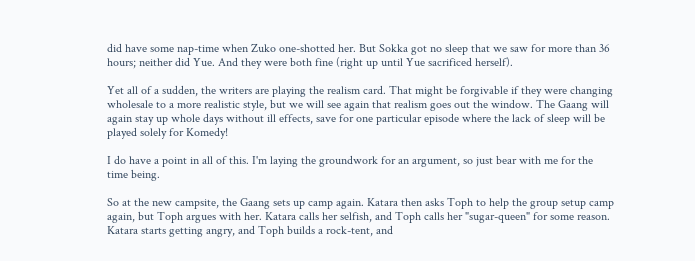did have some nap-time when Zuko one-shotted her. But Sokka got no sleep that we saw for more than 36 hours; neither did Yue. And they were both fine (right up until Yue sacrificed herself).

Yet all of a sudden, the writers are playing the realism card. That might be forgivable if they were changing wholesale to a more realistic style, but we will see again that realism goes out the window. The Gaang will again stay up whole days without ill effects, save for one particular episode where the lack of sleep will be played solely for Komedy!

I do have a point in all of this. I'm laying the groundwork for an argument, so just bear with me for the time being.

So at the new campsite, the Gaang sets up camp again. Katara then asks Toph to help the group setup camp again, but Toph argues with her. Katara calls her selfish, and Toph calls her "sugar-queen" for some reason. Katara starts getting angry, and Toph builds a rock-tent, and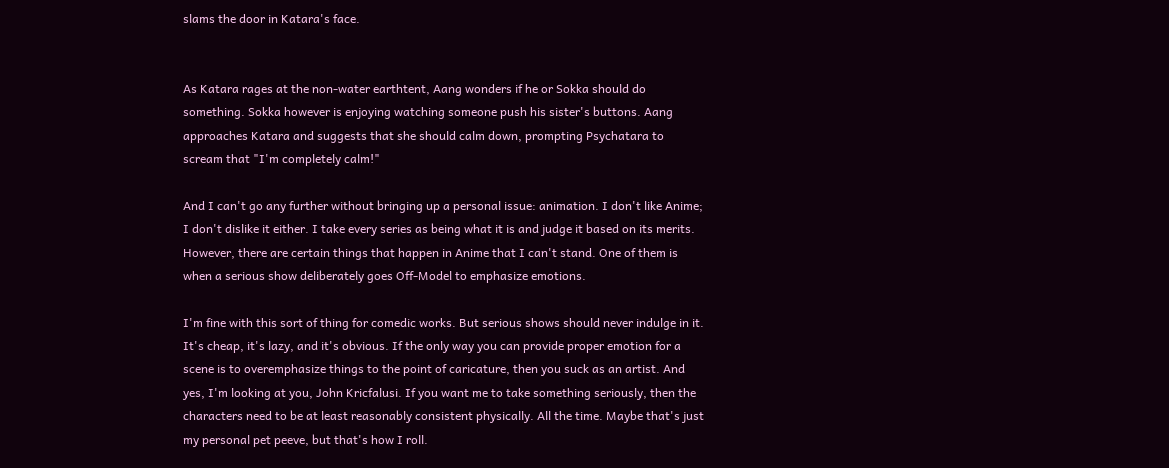slams the door in Katara's face.


As Katara rages at the non-water earthtent, Aang wonders if he or Sokka should do something. Sokka however is enjoying watching someone push his sister's buttons. Aang approaches Katara and suggests that she should calm down, prompting Psychatara to scream that "I'm completely calm!"

And I can't go any further without bringing up a personal issue: animation. I don't like Anime; I don't dislike it either. I take every series as being what it is and judge it based on its merits. However, there are certain things that happen in Anime that I can't stand. One of them is when a serious show deliberately goes Off-Model to emphasize emotions.

I'm fine with this sort of thing for comedic works. But serious shows should never indulge in it. It's cheap, it's lazy, and it's obvious. If the only way you can provide proper emotion for a scene is to overemphasize things to the point of caricature, then you suck as an artist. And yes, I'm looking at you, John Kricfalusi. If you want me to take something seriously, then the characters need to be at least reasonably consistent physically. All the time. Maybe that's just my personal pet peeve, but that's how I roll.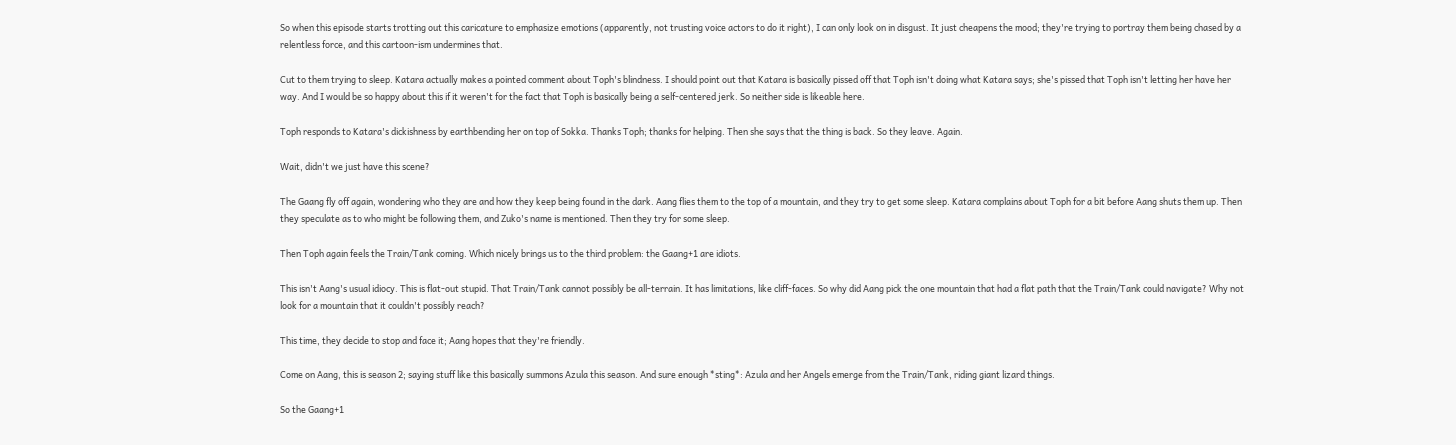So when this episode starts trotting out this caricature to emphasize emotions (apparently, not trusting voice actors to do it right), I can only look on in disgust. It just cheapens the mood; they're trying to portray them being chased by a relentless force, and this cartoon-ism undermines that.

Cut to them trying to sleep. Katara actually makes a pointed comment about Toph's blindness. I should point out that Katara is basically pissed off that Toph isn't doing what Katara says; she's pissed that Toph isn't letting her have her way. And I would be so happy about this if it weren't for the fact that Toph is basically being a self-centered jerk. So neither side is likeable here.

Toph responds to Katara's dickishness by earthbending her on top of Sokka. Thanks Toph; thanks for helping. Then she says that the thing is back. So they leave. Again.

Wait, didn't we just have this scene?

The Gaang fly off again, wondering who they are and how they keep being found in the dark. Aang flies them to the top of a mountain, and they try to get some sleep. Katara complains about Toph for a bit before Aang shuts them up. Then they speculate as to who might be following them, and Zuko's name is mentioned. Then they try for some sleep.

Then Toph again feels the Train/Tank coming. Which nicely brings us to the third problem: the Gaang+1 are idiots.

This isn't Aang's usual idiocy. This is flat-out stupid. That Train/Tank cannot possibly be all-terrain. It has limitations, like cliff-faces. So why did Aang pick the one mountain that had a flat path that the Train/Tank could navigate? Why not look for a mountain that it couldn't possibly reach?

This time, they decide to stop and face it; Aang hopes that they're friendly.

Come on Aang, this is season 2; saying stuff like this basically summons Azula this season. And sure enough *sting*: Azula and her Angels emerge from the Train/Tank, riding giant lizard things.

So the Gaang+1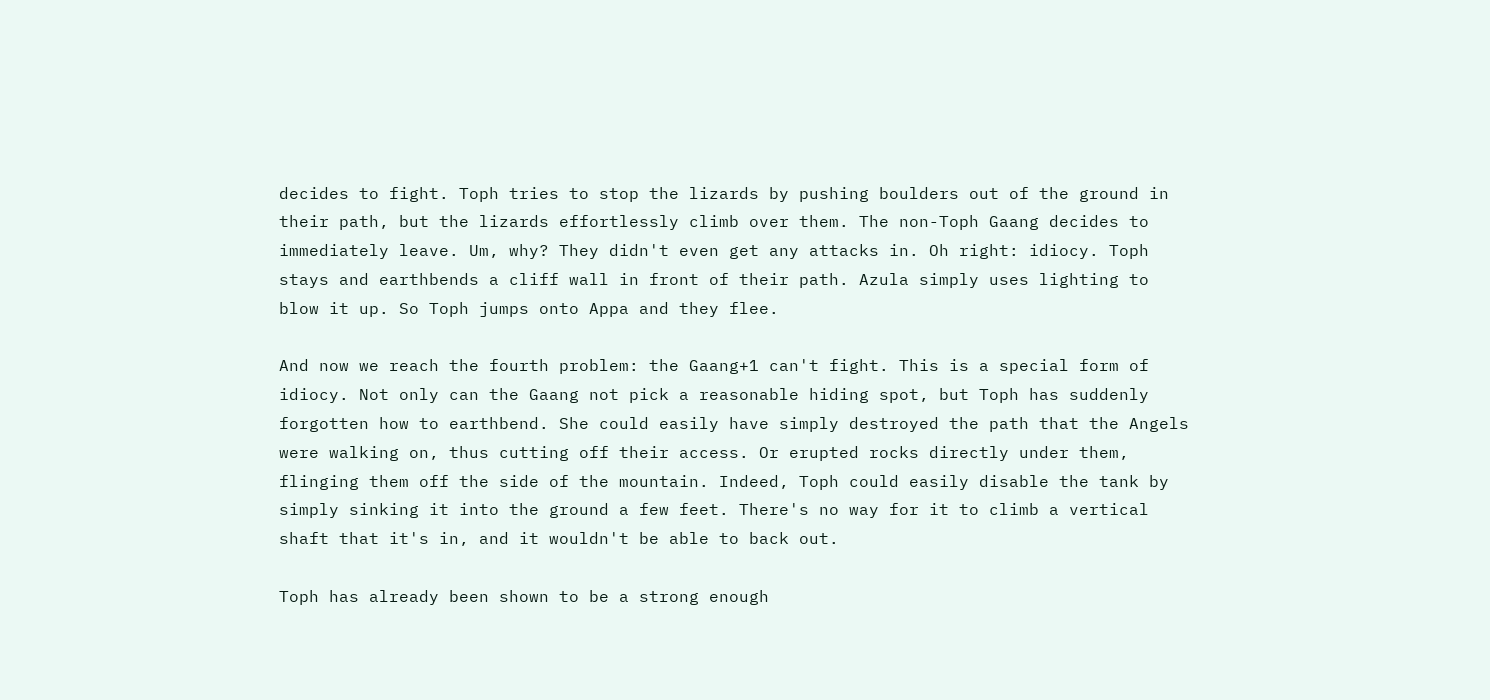decides to fight. Toph tries to stop the lizards by pushing boulders out of the ground in their path, but the lizards effortlessly climb over them. The non-Toph Gaang decides to immediately leave. Um, why? They didn't even get any attacks in. Oh right: idiocy. Toph stays and earthbends a cliff wall in front of their path. Azula simply uses lighting to blow it up. So Toph jumps onto Appa and they flee.

And now we reach the fourth problem: the Gaang+1 can't fight. This is a special form of idiocy. Not only can the Gaang not pick a reasonable hiding spot, but Toph has suddenly forgotten how to earthbend. She could easily have simply destroyed the path that the Angels were walking on, thus cutting off their access. Or erupted rocks directly under them, flinging them off the side of the mountain. Indeed, Toph could easily disable the tank by simply sinking it into the ground a few feet. There's no way for it to climb a vertical shaft that it's in, and it wouldn't be able to back out.

Toph has already been shown to be a strong enough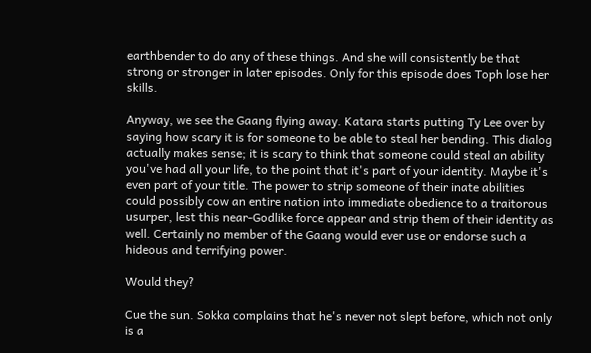earthbender to do any of these things. And she will consistently be that strong or stronger in later episodes. Only for this episode does Toph lose her skills.

Anyway, we see the Gaang flying away. Katara starts putting Ty Lee over by saying how scary it is for someone to be able to steal her bending. This dialog actually makes sense; it is scary to think that someone could steal an ability you've had all your life, to the point that it's part of your identity. Maybe it's even part of your title. The power to strip someone of their inate abilities could possibly cow an entire nation into immediate obedience to a traitorous usurper, lest this near-Godlike force appear and strip them of their identity as well. Certainly no member of the Gaang would ever use or endorse such a hideous and terrifying power.

Would they?

Cue the sun. Sokka complains that he's never not slept before, which not only is a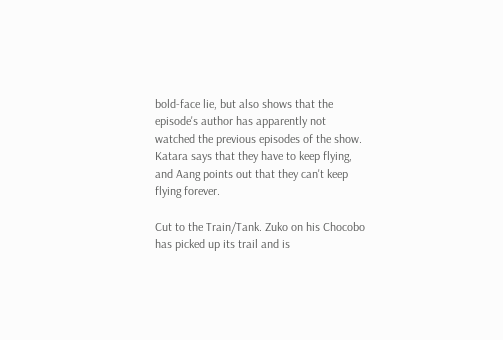bold-face lie, but also shows that the episode's author has apparently not watched the previous episodes of the show. Katara says that they have to keep flying, and Aang points out that they can't keep flying forever.

Cut to the Train/Tank. Zuko on his Chocobo has picked up its trail and is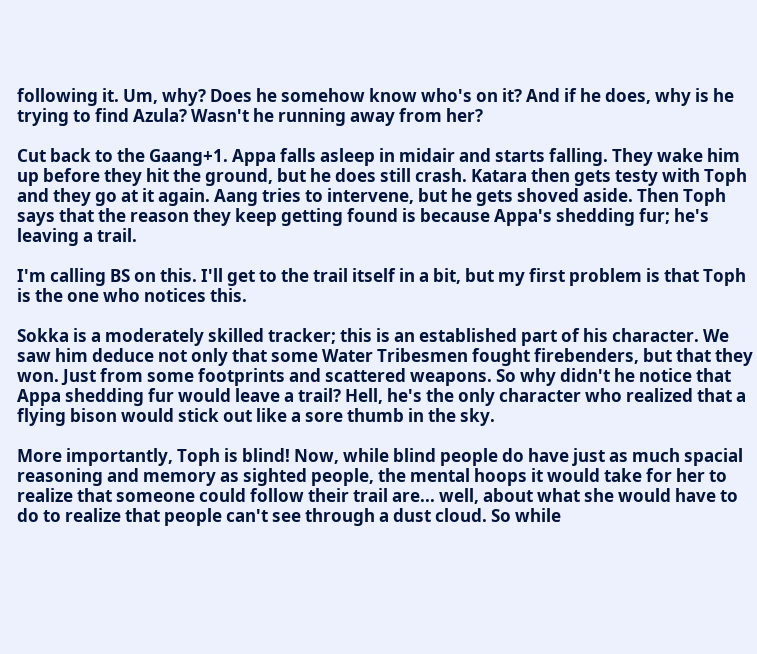following it. Um, why? Does he somehow know who's on it? And if he does, why is he trying to find Azula? Wasn't he running away from her?

Cut back to the Gaang+1. Appa falls asleep in midair and starts falling. They wake him up before they hit the ground, but he does still crash. Katara then gets testy with Toph and they go at it again. Aang tries to intervene, but he gets shoved aside. Then Toph says that the reason they keep getting found is because Appa's shedding fur; he's leaving a trail.

I'm calling BS on this. I'll get to the trail itself in a bit, but my first problem is that Toph is the one who notices this.

Sokka is a moderately skilled tracker; this is an established part of his character. We saw him deduce not only that some Water Tribesmen fought firebenders, but that they won. Just from some footprints and scattered weapons. So why didn't he notice that Appa shedding fur would leave a trail? Hell, he's the only character who realized that a flying bison would stick out like a sore thumb in the sky.

More importantly, Toph is blind! Now, while blind people do have just as much spacial reasoning and memory as sighted people, the mental hoops it would take for her to realize that someone could follow their trail are... well, about what she would have to do to realize that people can't see through a dust cloud. So while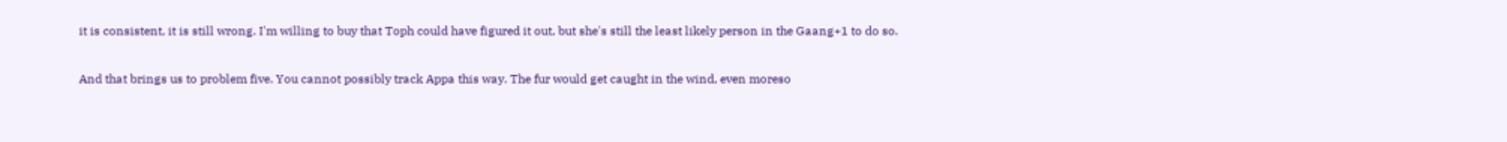it is consistent, it is still wrong. I'm willing to buy that Toph could have figured it out, but she's still the least likely person in the Gaang+1 to do so.

And that brings us to problem five. You cannot possibly track Appa this way. The fur would get caught in the wind, even moreso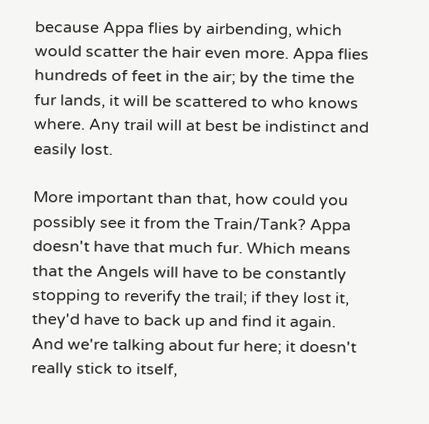because Appa flies by airbending, which would scatter the hair even more. Appa flies hundreds of feet in the air; by the time the fur lands, it will be scattered to who knows where. Any trail will at best be indistinct and easily lost.

More important than that, how could you possibly see it from the Train/Tank? Appa doesn't have that much fur. Which means that the Angels will have to be constantly stopping to reverify the trail; if they lost it, they'd have to back up and find it again. And we're talking about fur here; it doesn't really stick to itself,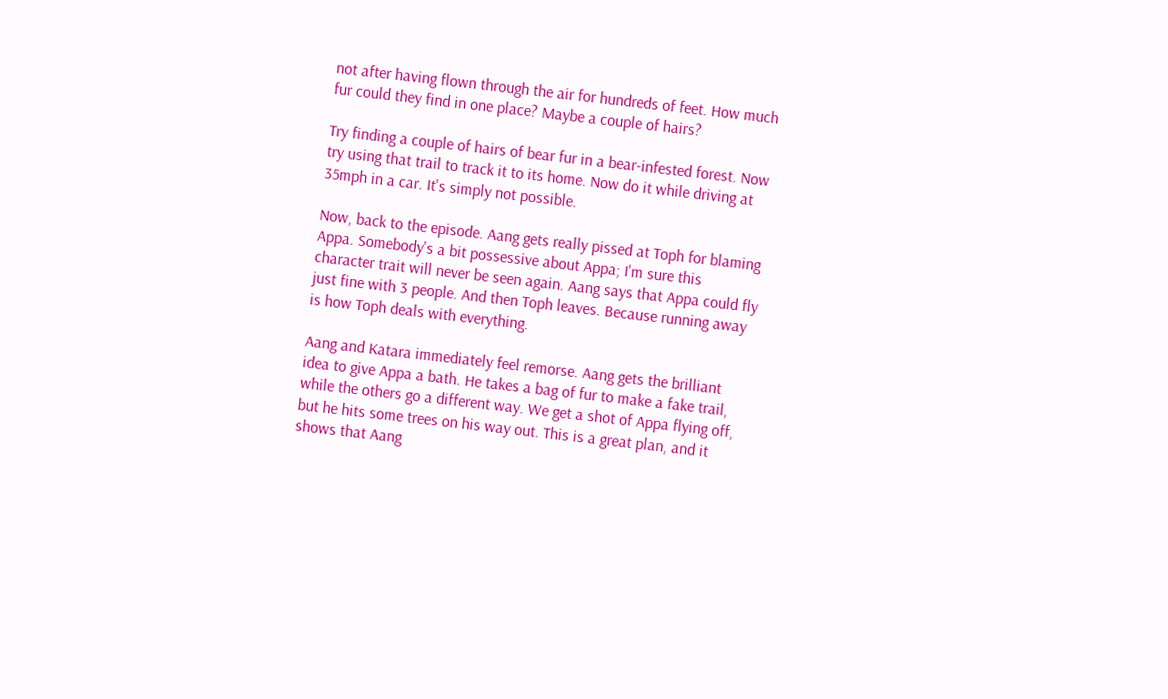not after having flown through the air for hundreds of feet. How much fur could they find in one place? Maybe a couple of hairs?

Try finding a couple of hairs of bear fur in a bear-infested forest. Now try using that trail to track it to its home. Now do it while driving at 35mph in a car. It's simply not possible.

Now, back to the episode. Aang gets really pissed at Toph for blaming Appa. Somebody's a bit possessive about Appa; I'm sure this character trait will never be seen again. Aang says that Appa could fly just fine with 3 people. And then Toph leaves. Because running away is how Toph deals with everything.

Aang and Katara immediately feel remorse. Aang gets the brilliant idea to give Appa a bath. He takes a bag of fur to make a fake trail, while the others go a different way. We get a shot of Appa flying off, but he hits some trees on his way out. This is a great plan, and it shows that Aang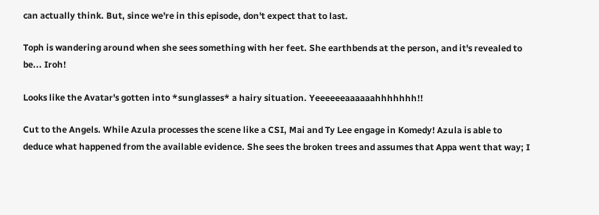can actually think. But, since we're in this episode, don't expect that to last.

Toph is wandering around when she sees something with her feet. She earthbends at the person, and it's revealed to be... Iroh!

Looks like the Avatar's gotten into *sunglasses* a hairy situation. Yeeeeeeaaaaaahhhhhhh!!

Cut to the Angels. While Azula processes the scene like a CSI, Mai and Ty Lee engage in Komedy! Azula is able to deduce what happened from the available evidence. She sees the broken trees and assumes that Appa went that way; I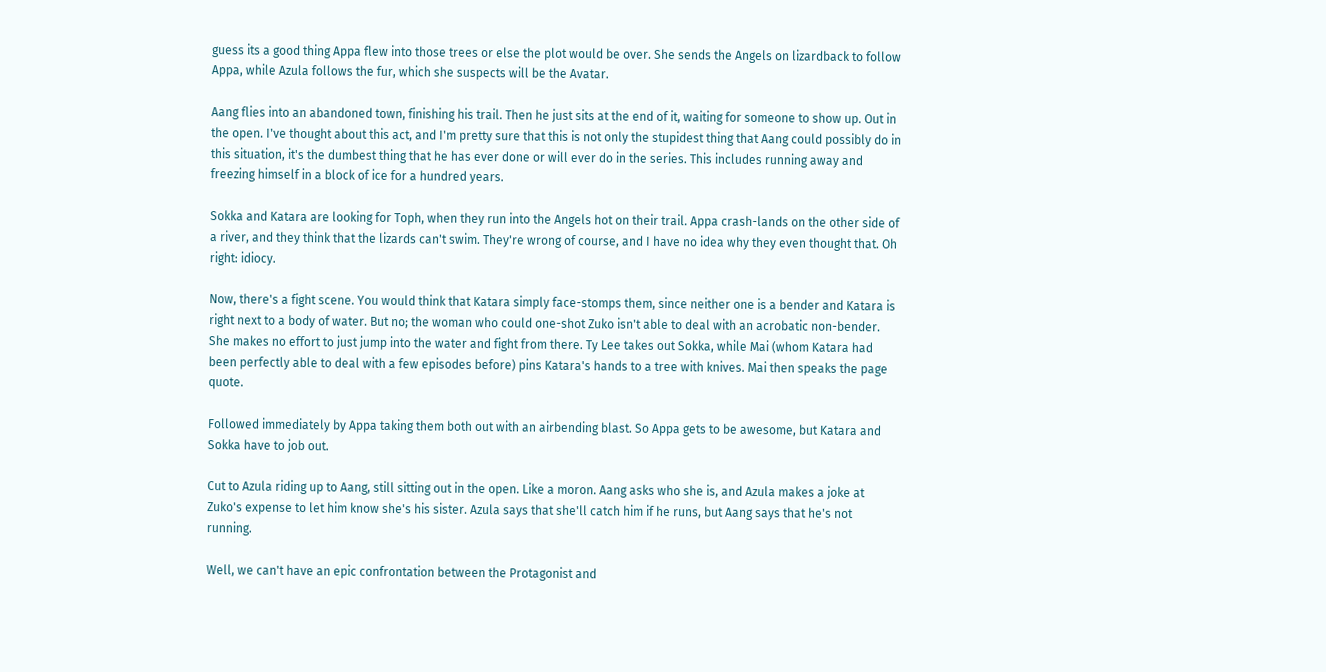guess its a good thing Appa flew into those trees or else the plot would be over. She sends the Angels on lizardback to follow Appa, while Azula follows the fur, which she suspects will be the Avatar.

Aang flies into an abandoned town, finishing his trail. Then he just sits at the end of it, waiting for someone to show up. Out in the open. I've thought about this act, and I'm pretty sure that this is not only the stupidest thing that Aang could possibly do in this situation, it's the dumbest thing that he has ever done or will ever do in the series. This includes running away and freezing himself in a block of ice for a hundred years.

Sokka and Katara are looking for Toph, when they run into the Angels hot on their trail. Appa crash-lands on the other side of a river, and they think that the lizards can't swim. They're wrong of course, and I have no idea why they even thought that. Oh right: idiocy.

Now, there's a fight scene. You would think that Katara simply face-stomps them, since neither one is a bender and Katara is right next to a body of water. But no; the woman who could one-shot Zuko isn't able to deal with an acrobatic non-bender. She makes no effort to just jump into the water and fight from there. Ty Lee takes out Sokka, while Mai (whom Katara had been perfectly able to deal with a few episodes before) pins Katara's hands to a tree with knives. Mai then speaks the page quote.

Followed immediately by Appa taking them both out with an airbending blast. So Appa gets to be awesome, but Katara and Sokka have to job out.

Cut to Azula riding up to Aang, still sitting out in the open. Like a moron. Aang asks who she is, and Azula makes a joke at Zuko's expense to let him know she's his sister. Azula says that she'll catch him if he runs, but Aang says that he's not running.

Well, we can't have an epic confrontation between the Protagonist and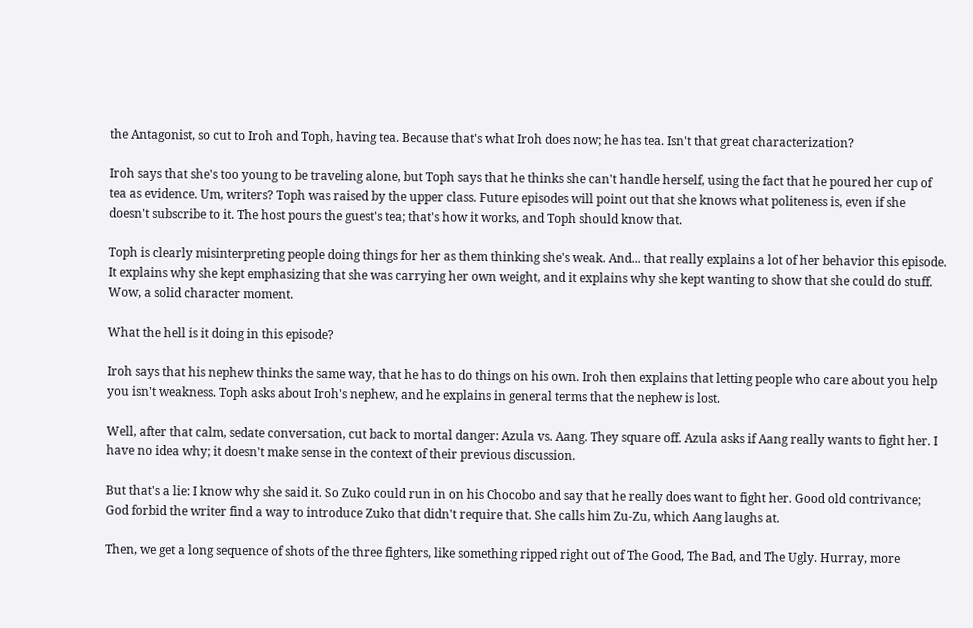the Antagonist, so cut to Iroh and Toph, having tea. Because that's what Iroh does now; he has tea. Isn't that great characterization?

Iroh says that she's too young to be traveling alone, but Toph says that he thinks she can't handle herself, using the fact that he poured her cup of tea as evidence. Um, writers? Toph was raised by the upper class. Future episodes will point out that she knows what politeness is, even if she doesn't subscribe to it. The host pours the guest's tea; that's how it works, and Toph should know that.

Toph is clearly misinterpreting people doing things for her as them thinking she's weak. And... that really explains a lot of her behavior this episode. It explains why she kept emphasizing that she was carrying her own weight, and it explains why she kept wanting to show that she could do stuff. Wow, a solid character moment.

What the hell is it doing in this episode?

Iroh says that his nephew thinks the same way, that he has to do things on his own. Iroh then explains that letting people who care about you help you isn't weakness. Toph asks about Iroh's nephew, and he explains in general terms that the nephew is lost.

Well, after that calm, sedate conversation, cut back to mortal danger: Azula vs. Aang. They square off. Azula asks if Aang really wants to fight her. I have no idea why; it doesn't make sense in the context of their previous discussion.

But that's a lie: I know why she said it. So Zuko could run in on his Chocobo and say that he really does want to fight her. Good old contrivance; God forbid the writer find a way to introduce Zuko that didn't require that. She calls him Zu-Zu, which Aang laughs at.

Then, we get a long sequence of shots of the three fighters, like something ripped right out of The Good, The Bad, and The Ugly. Hurray, more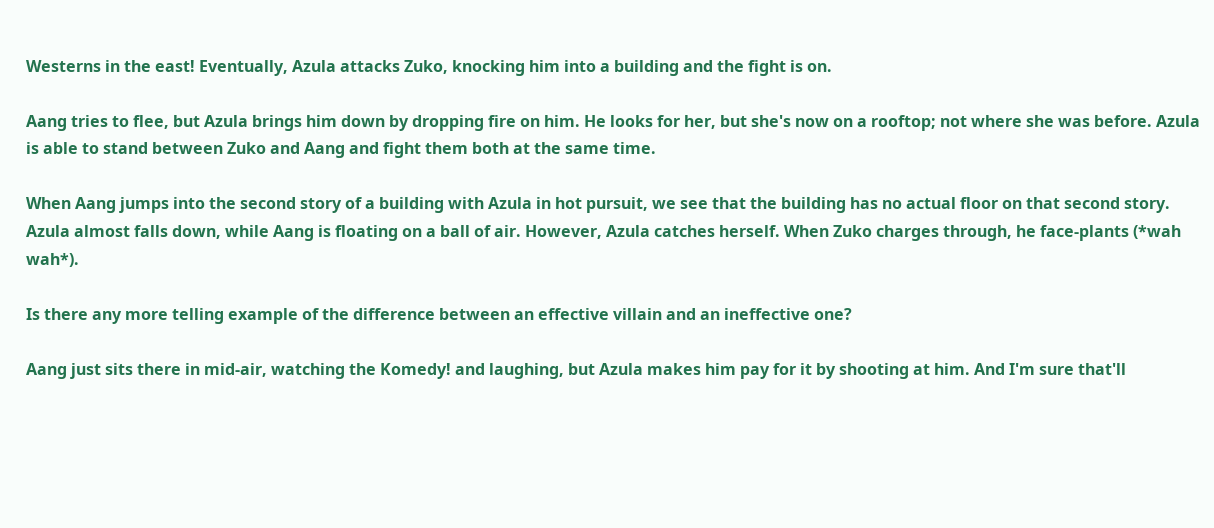Westerns in the east! Eventually, Azula attacks Zuko, knocking him into a building and the fight is on.

Aang tries to flee, but Azula brings him down by dropping fire on him. He looks for her, but she's now on a rooftop; not where she was before. Azula is able to stand between Zuko and Aang and fight them both at the same time.

When Aang jumps into the second story of a building with Azula in hot pursuit, we see that the building has no actual floor on that second story. Azula almost falls down, while Aang is floating on a ball of air. However, Azula catches herself. When Zuko charges through, he face-plants (*wah wah*).

Is there any more telling example of the difference between an effective villain and an ineffective one?

Aang just sits there in mid-air, watching the Komedy! and laughing, but Azula makes him pay for it by shooting at him. And I'm sure that'll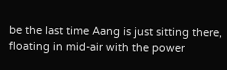be the last time Aang is just sitting there, floating in mid-air with the power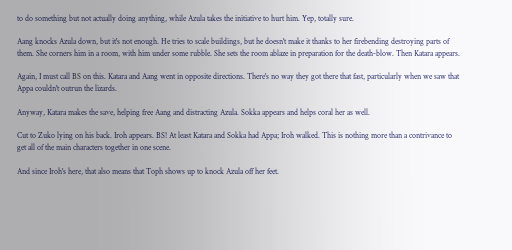to do something but not actually doing anything, while Azula takes the initiative to hurt him. Yep, totally sure.

Aang knocks Azula down, but it's not enough. He tries to scale buildings, but he doesn't make it thanks to her firebending destroying parts of them. She corners him in a room, with him under some rubble. She sets the room ablaze in preparation for the death-blow. Then Katara appears.

Again, I must call BS on this. Katara and Aang went in opposite directions. There's no way they got there that fast, particularly when we saw that Appa couldn't outrun the lizards.

Anyway, Katara makes the save, helping free Aang and distracting Azula. Sokka appears and helps coral her as well.

Cut to Zuko lying on his back. Iroh appears. BS! At least Katara and Sokka had Appa; Iroh walked. This is nothing more than a contrivance to get all of the main characters together in one scene.

And since Iroh's here, that also means that Toph shows up to knock Azula off her feet.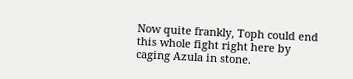Now quite frankly, Toph could end this whole fight right here by caging Azula in stone.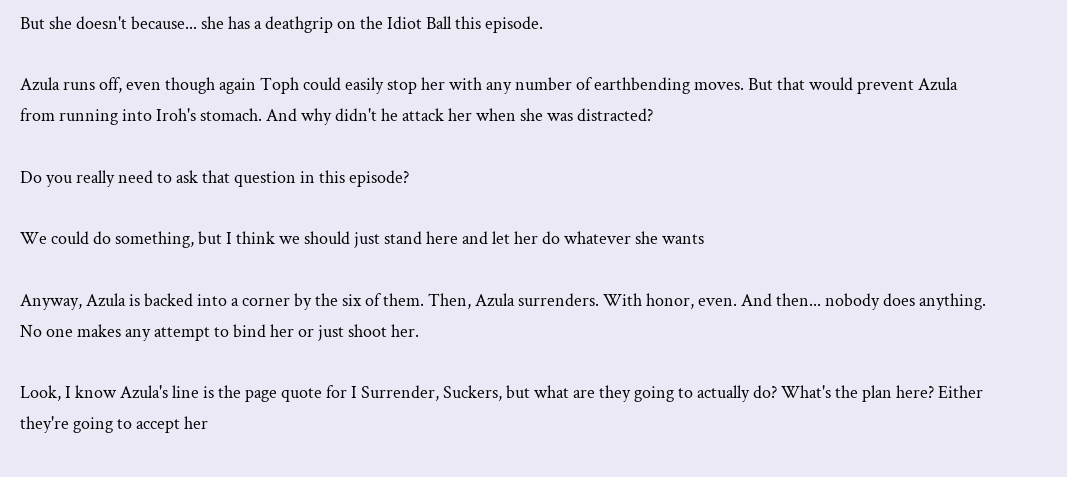But she doesn't because... she has a deathgrip on the Idiot Ball this episode.

Azula runs off, even though again Toph could easily stop her with any number of earthbending moves. But that would prevent Azula from running into Iroh's stomach. And why didn't he attack her when she was distracted?

Do you really need to ask that question in this episode?

We could do something, but I think we should just stand here and let her do whatever she wants

Anyway, Azula is backed into a corner by the six of them. Then, Azula surrenders. With honor, even. And then... nobody does anything. No one makes any attempt to bind her or just shoot her.

Look, I know Azula's line is the page quote for I Surrender, Suckers, but what are they going to actually do? What's the plan here? Either they're going to accept her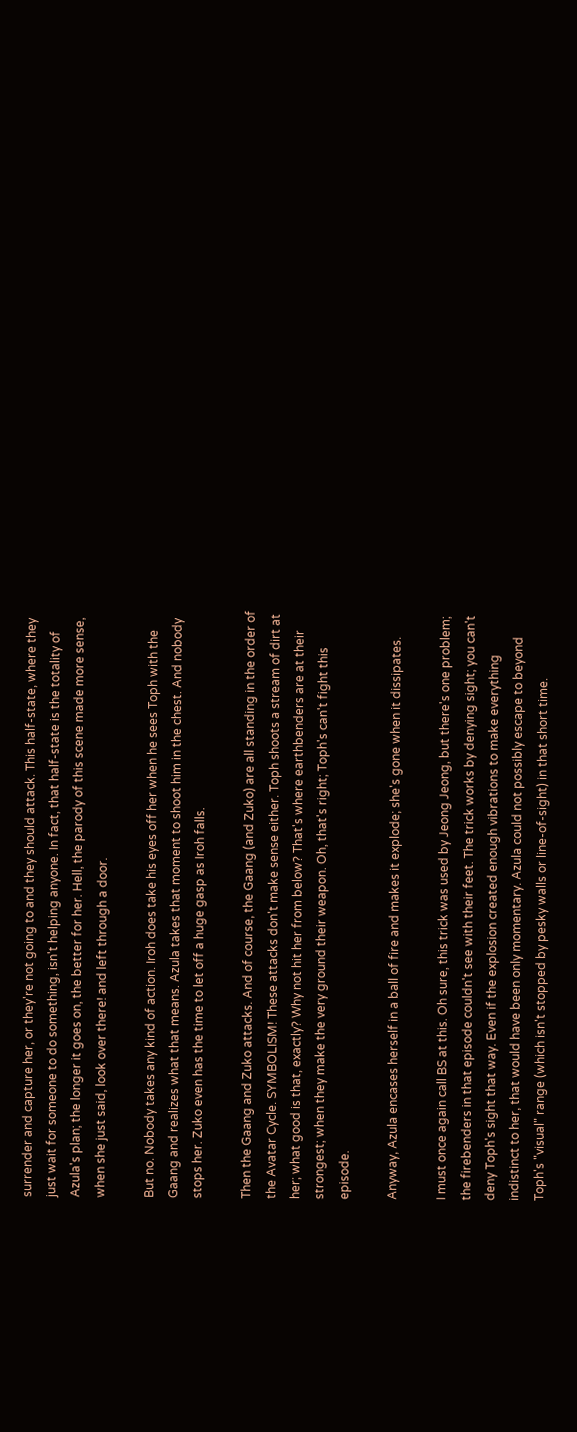surrender and capture her, or they're not going to and they should attack. This half-state, where they just wait for someone to do something, isn't helping anyone. In fact, that half-state is the totality of Azula's plan; the longer it goes on, the better for her. Hell, the parody of this scene made more sense, when she just said, look over there! and left through a door.

But no. Nobody takes any kind of action. Iroh does take his eyes off her when he sees Toph with the Gaang and realizes what that means. Azula takes that moment to shoot him in the chest. And nobody stops her. Zuko even has the time to let off a huge gasp as Iroh falls.

Then the Gaang and Zuko attacks. And of course, the Gaang (and Zuko) are all standing in the order of the Avatar Cycle. SYMBOLISM! These attacks don't make sense either. Toph shoots a stream of dirt at her; what good is that, exactly? Why not hit her from below? That's where earthbenders are at their strongest; when they make the very ground their weapon. Oh, that's right; Toph's can't fight this episode.

Anyway, Azula encases herself in a ball of fire and makes it explode; she's gone when it dissipates.

I must once again call BS at this. Oh sure, this trick was used by Jeong Jeong, but there's one problem; the firebenders in that episode couldn't see with their feet. The trick works by denying sight; you can't deny Toph's sight that way. Even if the explosion created enough vibrations to make everything indistinct to her, that would have been only momentary. Azula could not possibly escape to beyond Toph's "visual" range (which isn't stopped by pesky walls or line-of-sight) in that short time.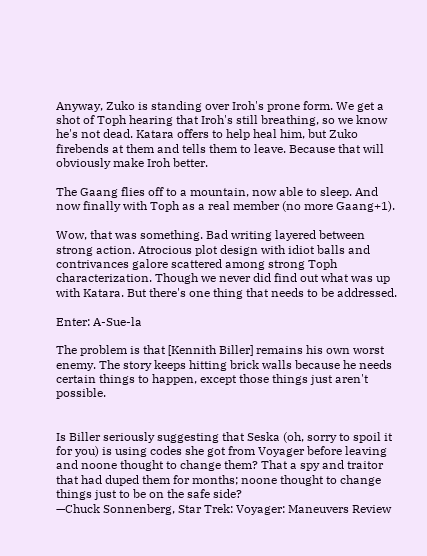Anyway, Zuko is standing over Iroh's prone form. We get a shot of Toph hearing that Iroh's still breathing, so we know he's not dead. Katara offers to help heal him, but Zuko firebends at them and tells them to leave. Because that will obviously make Iroh better.

The Gaang flies off to a mountain, now able to sleep. And now finally with Toph as a real member (no more Gaang+1).

Wow, that was something. Bad writing layered between strong action. Atrocious plot design with idiot balls and contrivances galore scattered among strong Toph characterization. Though we never did find out what was up with Katara. But there's one thing that needs to be addressed.

Enter: A-Sue-la

The problem is that [Kennith Biller] remains his own worst enemy. The story keeps hitting brick walls because he needs certain things to happen, except those things just aren't possible.


Is Biller seriously suggesting that Seska (oh, sorry to spoil it for you) is using codes she got from Voyager before leaving and noone thought to change them? That a spy and traitor that had duped them for months; noone thought to change things just to be on the safe side?
—Chuck Sonnenberg, Star Trek: Voyager: Maneuvers Review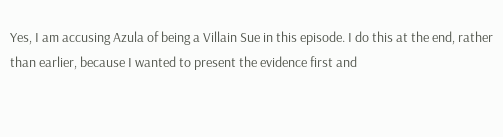Yes, I am accusing Azula of being a Villain Sue in this episode. I do this at the end, rather than earlier, because I wanted to present the evidence first and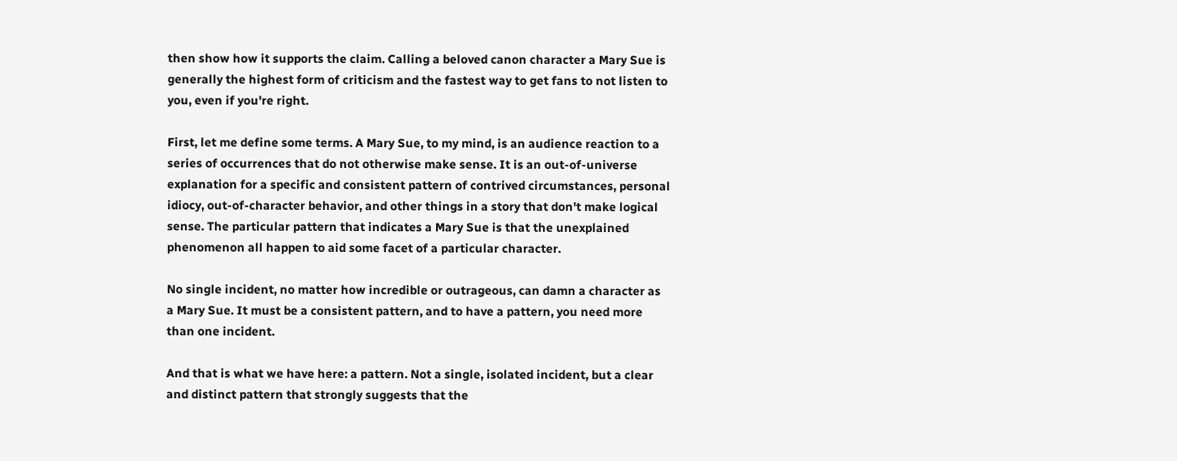then show how it supports the claim. Calling a beloved canon character a Mary Sue is generally the highest form of criticism and the fastest way to get fans to not listen to you, even if you're right.

First, let me define some terms. A Mary Sue, to my mind, is an audience reaction to a series of occurrences that do not otherwise make sense. It is an out-of-universe explanation for a specific and consistent pattern of contrived circumstances, personal idiocy, out-of-character behavior, and other things in a story that don't make logical sense. The particular pattern that indicates a Mary Sue is that the unexplained phenomenon all happen to aid some facet of a particular character.

No single incident, no matter how incredible or outrageous, can damn a character as a Mary Sue. It must be a consistent pattern, and to have a pattern, you need more than one incident.

And that is what we have here: a pattern. Not a single, isolated incident, but a clear and distinct pattern that strongly suggests that the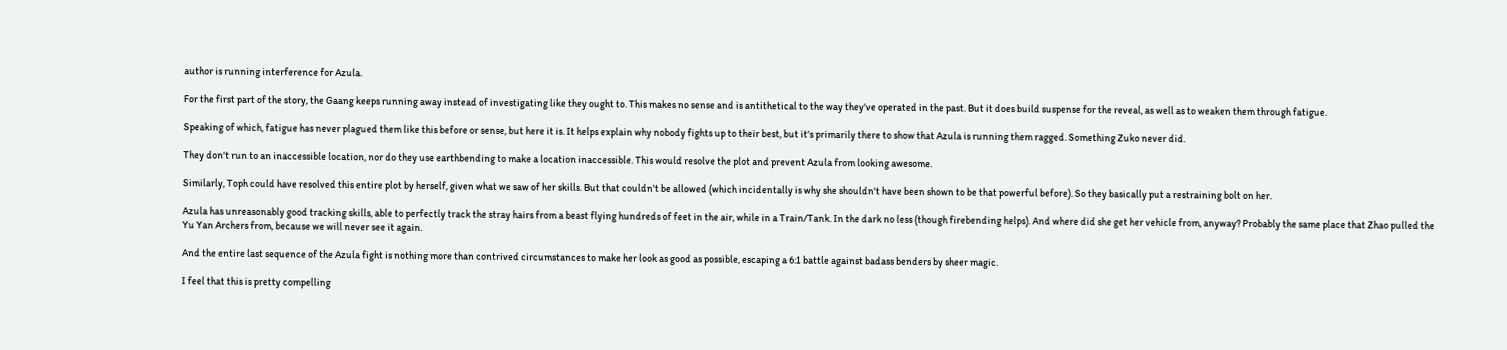author is running interference for Azula.

For the first part of the story, the Gaang keeps running away instead of investigating like they ought to. This makes no sense and is antithetical to the way they've operated in the past. But it does build suspense for the reveal, as well as to weaken them through fatigue.

Speaking of which, fatigue has never plagued them like this before or sense, but here it is. It helps explain why nobody fights up to their best, but it's primarily there to show that Azula is running them ragged. Something Zuko never did.

They don't run to an inaccessible location, nor do they use earthbending to make a location inaccessible. This would resolve the plot and prevent Azula from looking awesome.

Similarly, Toph could have resolved this entire plot by herself, given what we saw of her skills. But that couldn't be allowed (which incidentally is why she shouldn't have been shown to be that powerful before). So they basically put a restraining bolt on her.

Azula has unreasonably good tracking skills, able to perfectly track the stray hairs from a beast flying hundreds of feet in the air, while in a Train/Tank. In the dark no less (though firebending helps). And where did she get her vehicle from, anyway? Probably the same place that Zhao pulled the Yu Yan Archers from, because we will never see it again.

And the entire last sequence of the Azula fight is nothing more than contrived circumstances to make her look as good as possible, escaping a 6:1 battle against badass benders by sheer magic.

I feel that this is pretty compelling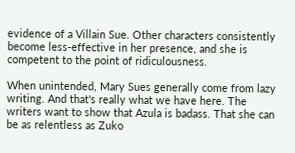evidence of a Villain Sue. Other characters consistently become less-effective in her presence, and she is competent to the point of ridiculousness.

When unintended, Mary Sues generally come from lazy writing. And that's really what we have here. The writers want to show that Azula is badass. That she can be as relentless as Zuko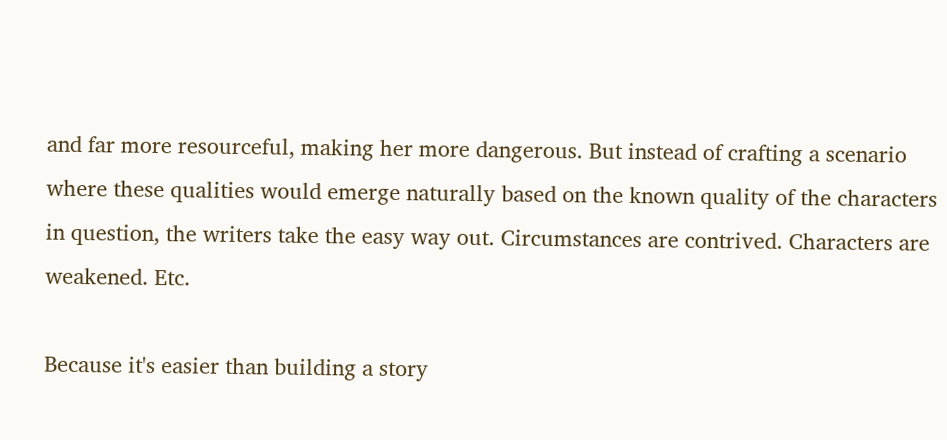and far more resourceful, making her more dangerous. But instead of crafting a scenario where these qualities would emerge naturally based on the known quality of the characters in question, the writers take the easy way out. Circumstances are contrived. Characters are weakened. Etc.

Because it's easier than building a story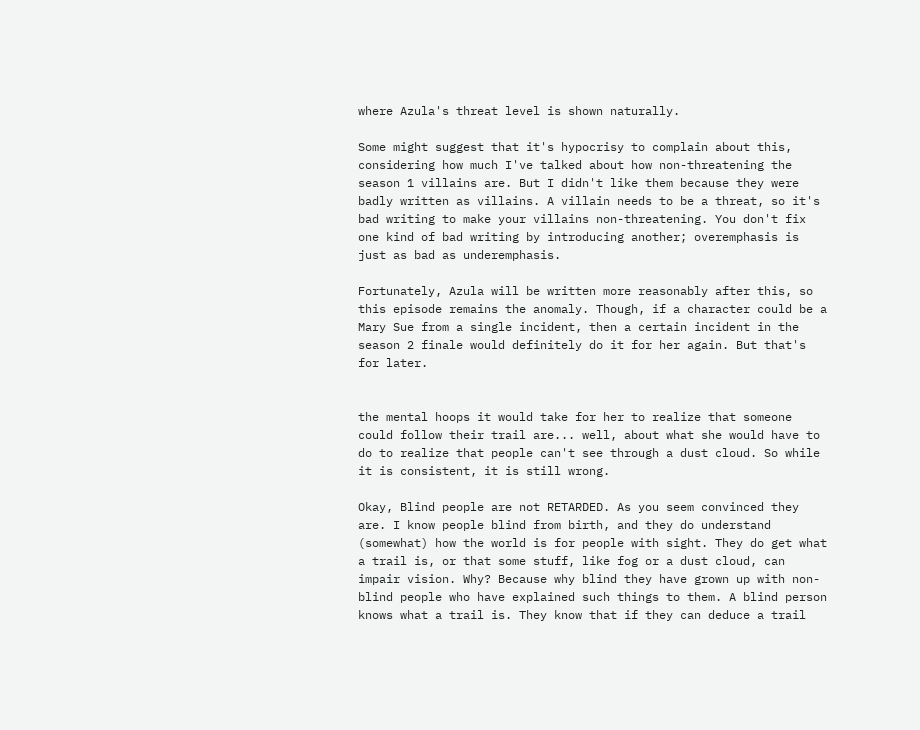where Azula's threat level is shown naturally.

Some might suggest that it's hypocrisy to complain about this, considering how much I've talked about how non-threatening the season 1 villains are. But I didn't like them because they were badly written as villains. A villain needs to be a threat, so it's bad writing to make your villains non-threatening. You don't fix one kind of bad writing by introducing another; overemphasis is just as bad as underemphasis.

Fortunately, Azula will be written more reasonably after this, so this episode remains the anomaly. Though, if a character could be a Mary Sue from a single incident, then a certain incident in the season 2 finale would definitely do it for her again. But that's for later.


the mental hoops it would take for her to realize that someone could follow their trail are... well, about what she would have to do to realize that people can't see through a dust cloud. So while it is consistent, it is still wrong.

Okay, Blind people are not RETARDED. As you seem convinced they are. I know people blind from birth, and they do understand (somewhat) how the world is for people with sight. They do get what a trail is, or that some stuff, like fog or a dust cloud, can impair vision. Why? Because why blind they have grown up with non-blind people who have explained such things to them. A blind person knows what a trail is. They know that if they can deduce a trail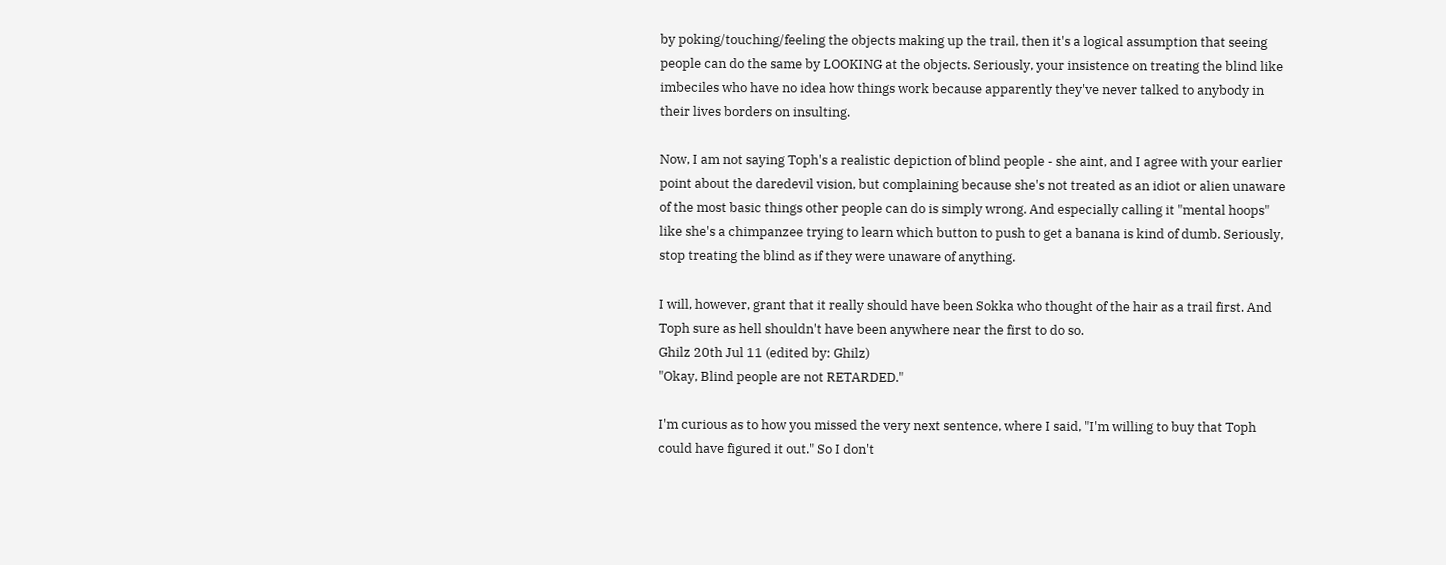by poking/touching/feeling the objects making up the trail, then it's a logical assumption that seeing people can do the same by LOOKING at the objects. Seriously, your insistence on treating the blind like imbeciles who have no idea how things work because apparently they've never talked to anybody in their lives borders on insulting.

Now, I am not saying Toph's a realistic depiction of blind people - she aint, and I agree with your earlier point about the daredevil vision, but complaining because she's not treated as an idiot or alien unaware of the most basic things other people can do is simply wrong. And especially calling it "mental hoops" like she's a chimpanzee trying to learn which button to push to get a banana is kind of dumb. Seriously, stop treating the blind as if they were unaware of anything.

I will, however, grant that it really should have been Sokka who thought of the hair as a trail first. And Toph sure as hell shouldn't have been anywhere near the first to do so.
Ghilz 20th Jul 11 (edited by: Ghilz)
"Okay, Blind people are not RETARDED."

I'm curious as to how you missed the very next sentence, where I said, "I'm willing to buy that Toph could have figured it out." So I don't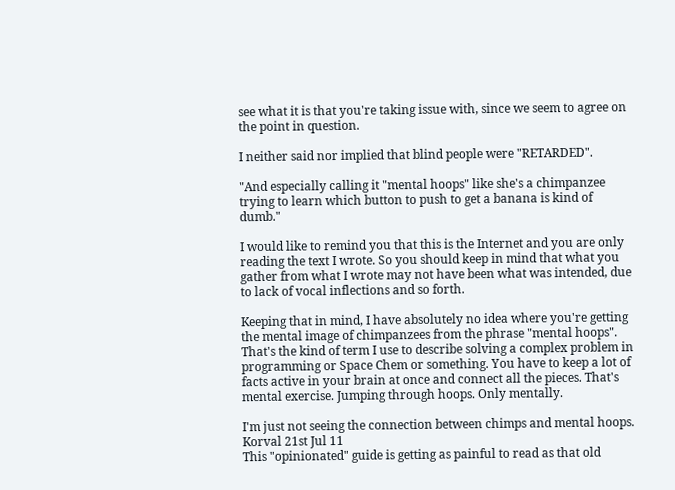see what it is that you're taking issue with, since we seem to agree on the point in question.

I neither said nor implied that blind people were "RETARDED".

"And especially calling it "mental hoops" like she's a chimpanzee trying to learn which button to push to get a banana is kind of dumb."

I would like to remind you that this is the Internet and you are only reading the text I wrote. So you should keep in mind that what you gather from what I wrote may not have been what was intended, due to lack of vocal inflections and so forth.

Keeping that in mind, I have absolutely no idea where you're getting the mental image of chimpanzees from the phrase "mental hoops". That's the kind of term I use to describe solving a complex problem in programming or Space Chem or something. You have to keep a lot of facts active in your brain at once and connect all the pieces. That's mental exercise. Jumping through hoops. Only mentally.

I'm just not seeing the connection between chimps and mental hoops.
Korval 21st Jul 11
This "opinionated" guide is getting as painful to read as that old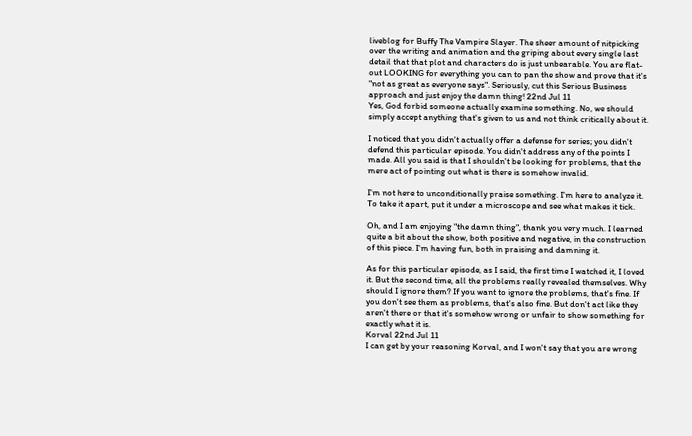liveblog for Buffy The Vampire Slayer. The sheer amount of nitpicking over the writing and animation and the griping about every single last detail that that plot and characters do is just unbearable. You are flat-out LOOKING for everything you can to pan the show and prove that it's "not as great as everyone says". Seriously, cut this Serious Business approach and just enjoy the damn thing! 22nd Jul 11
Yes, God forbid someone actually examine something. No, we should simply accept anything that's given to us and not think critically about it.

I noticed that you didn't actually offer a defense for series; you didn't defend this particular episode. You didn't address any of the points I made. All you said is that I shouldn't be looking for problems, that the mere act of pointing out what is there is somehow invalid.

I'm not here to unconditionally praise something. I'm here to analyze it. To take it apart, put it under a microscope and see what makes it tick.

Oh, and I am enjoying "the damn thing", thank you very much. I learned quite a bit about the show, both positive and negative, in the construction of this piece. I'm having fun, both in praising and damning it.

As for this particular episode, as I said, the first time I watched it, I loved it. But the second time, all the problems really revealed themselves. Why should I ignore them? If you want to ignore the problems, that's fine. If you don't see them as problems, that's also fine. But don't act like they aren't there or that it's somehow wrong or unfair to show something for exactly what it is.
Korval 22nd Jul 11
I can get by your reasoning Korval, and I won't say that you are wrong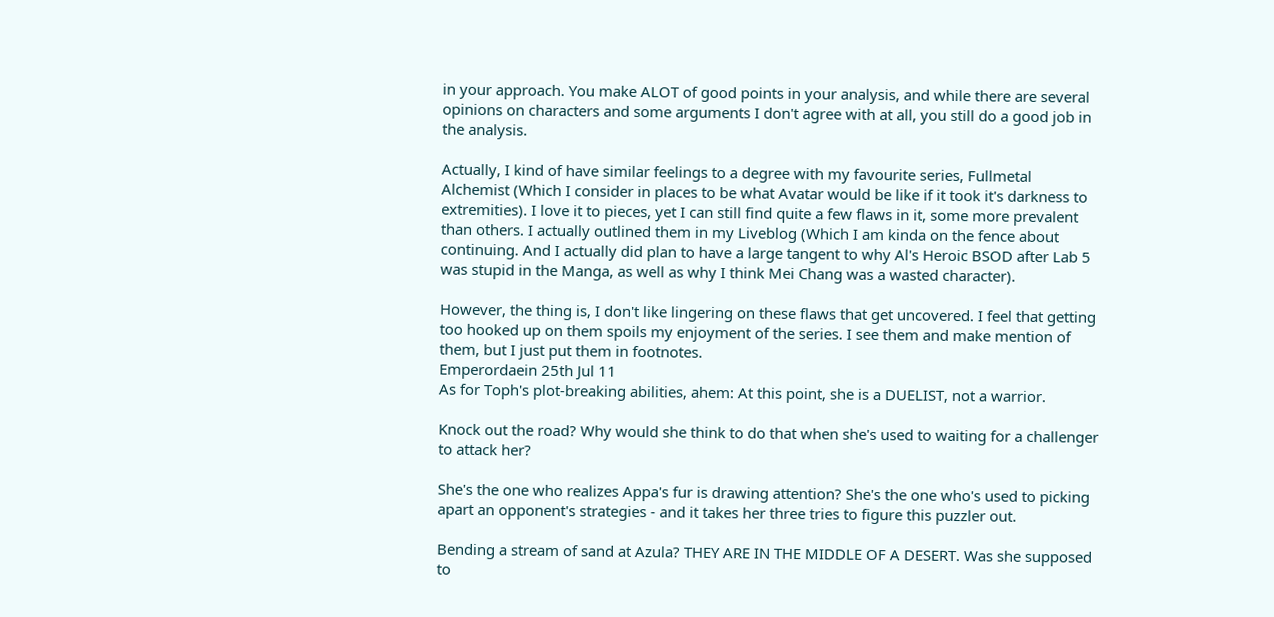in your approach. You make ALOT of good points in your analysis, and while there are several opinions on characters and some arguments I don't agree with at all, you still do a good job in the analysis.

Actually, I kind of have similar feelings to a degree with my favourite series, Fullmetal Alchemist (Which I consider in places to be what Avatar would be like if it took it's darkness to extremities). I love it to pieces, yet I can still find quite a few flaws in it, some more prevalent than others. I actually outlined them in my Liveblog (Which I am kinda on the fence about continuing. And I actually did plan to have a large tangent to why Al's Heroic BSOD after Lab 5 was stupid in the Manga, as well as why I think Mei Chang was a wasted character).

However, the thing is, I don't like lingering on these flaws that get uncovered. I feel that getting too hooked up on them spoils my enjoyment of the series. I see them and make mention of them, but I just put them in footnotes.
Emperordaein 25th Jul 11
As for Toph's plot-breaking abilities, ahem: At this point, she is a DUELIST, not a warrior.

Knock out the road? Why would she think to do that when she's used to waiting for a challenger to attack her?

She's the one who realizes Appa's fur is drawing attention? She's the one who's used to picking apart an opponent's strategies - and it takes her three tries to figure this puzzler out.

Bending a stream of sand at Azula? THEY ARE IN THE MIDDLE OF A DESERT. Was she supposed to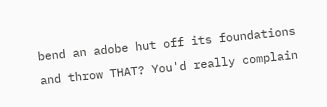bend an adobe hut off its foundations and throw THAT? You'd really complain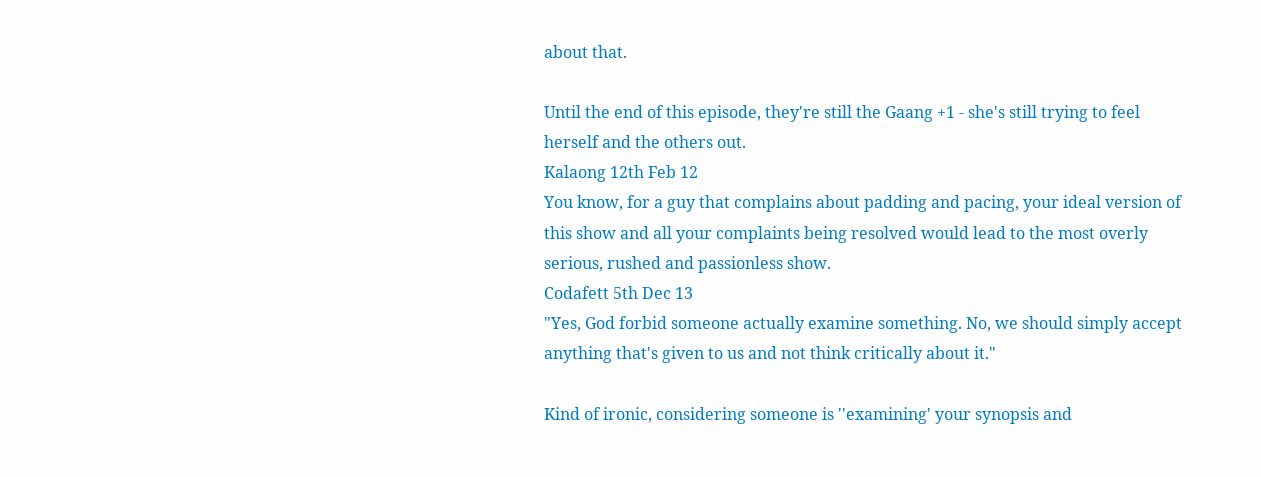about that.

Until the end of this episode, they're still the Gaang +1 - she's still trying to feel herself and the others out.
Kalaong 12th Feb 12
You know, for a guy that complains about padding and pacing, your ideal version of this show and all your complaints being resolved would lead to the most overly serious, rushed and passionless show.
Codafett 5th Dec 13
"Yes, God forbid someone actually examine something. No, we should simply accept anything that's given to us and not think critically about it."

Kind of ironic, considering someone is ''examining' your synopsis and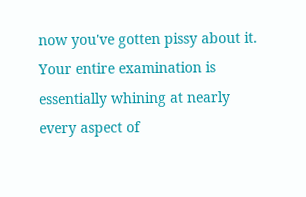now you've gotten pissy about it. Your entire examination is essentially whining at nearly every aspect of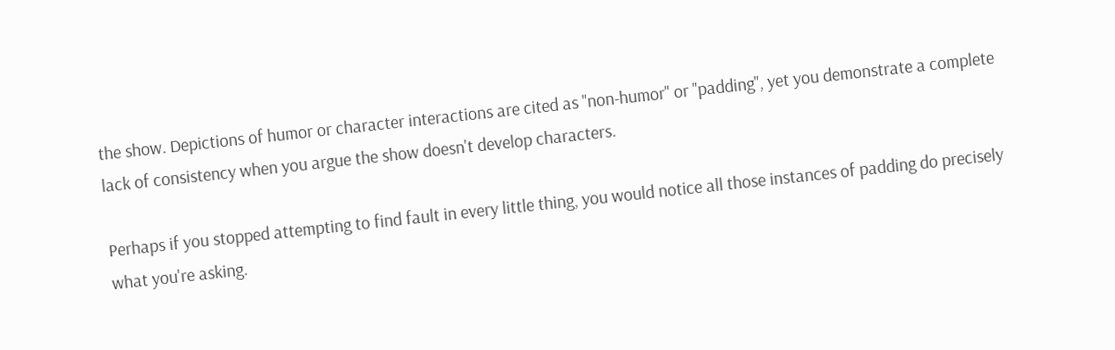the show. Depictions of humor or character interactions are cited as "non-humor" or "padding", yet you demonstrate a complete lack of consistency when you argue the show doesn't develop characters.

Perhaps if you stopped attempting to find fault in every little thing, you would notice all those instances of padding do precisely what you're asking.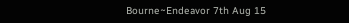Bourne~Endeavor 7th Aug 15